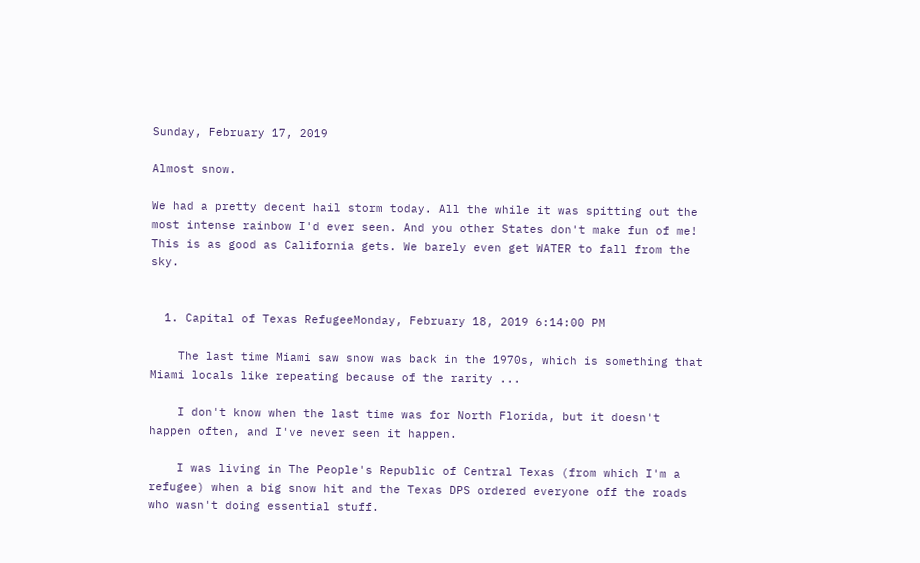Sunday, February 17, 2019

Almost snow.

We had a pretty decent hail storm today. All the while it was spitting out the most intense rainbow I'd ever seen. And you other States don't make fun of me! This is as good as California gets. We barely even get WATER to fall from the sky.


  1. Capital of Texas RefugeeMonday, February 18, 2019 6:14:00 PM

    The last time Miami saw snow was back in the 1970s, which is something that Miami locals like repeating because of the rarity ...

    I don't know when the last time was for North Florida, but it doesn't happen often, and I've never seen it happen.

    I was living in The People's Republic of Central Texas (from which I'm a refugee) when a big snow hit and the Texas DPS ordered everyone off the roads who wasn't doing essential stuff.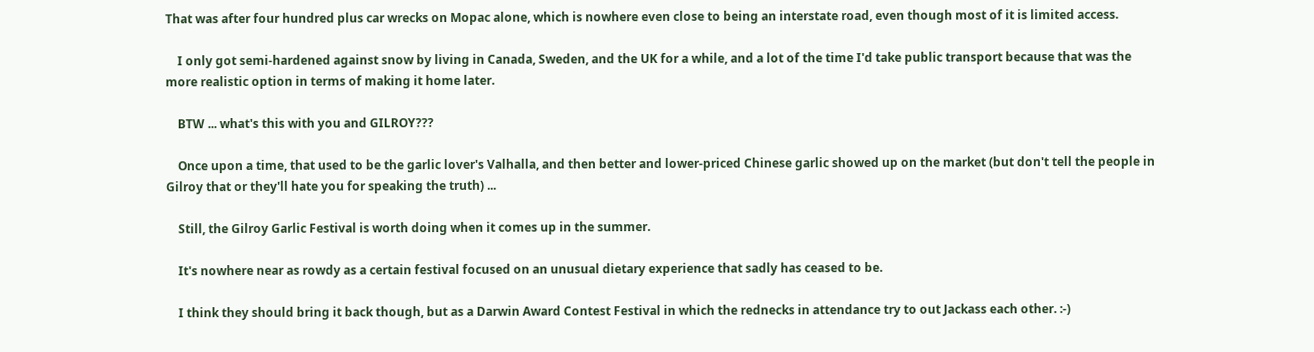That was after four hundred plus car wrecks on Mopac alone, which is nowhere even close to being an interstate road, even though most of it is limited access.

    I only got semi-hardened against snow by living in Canada, Sweden, and the UK for a while, and a lot of the time I'd take public transport because that was the more realistic option in terms of making it home later.

    BTW ... what's this with you and GILROY???

    Once upon a time, that used to be the garlic lover's Valhalla, and then better and lower-priced Chinese garlic showed up on the market (but don't tell the people in Gilroy that or they'll hate you for speaking the truth) ...

    Still, the Gilroy Garlic Festival is worth doing when it comes up in the summer.

    It's nowhere near as rowdy as a certain festival focused on an unusual dietary experience that sadly has ceased to be.

    I think they should bring it back though, but as a Darwin Award Contest Festival in which the rednecks in attendance try to out Jackass each other. :-)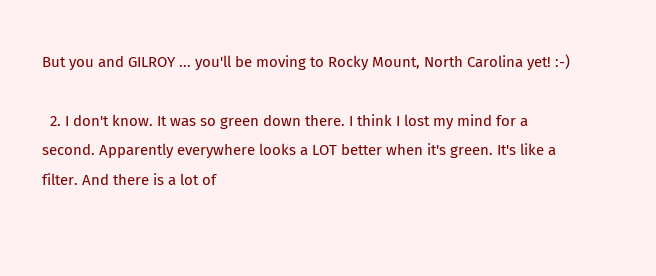But you and GILROY ... you'll be moving to Rocky Mount, North Carolina yet! :-)

  2. I don't know. It was so green down there. I think I lost my mind for a second. Apparently everywhere looks a LOT better when it's green. It's like a filter. And there is a lot of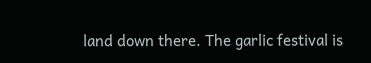land down there. The garlic festival is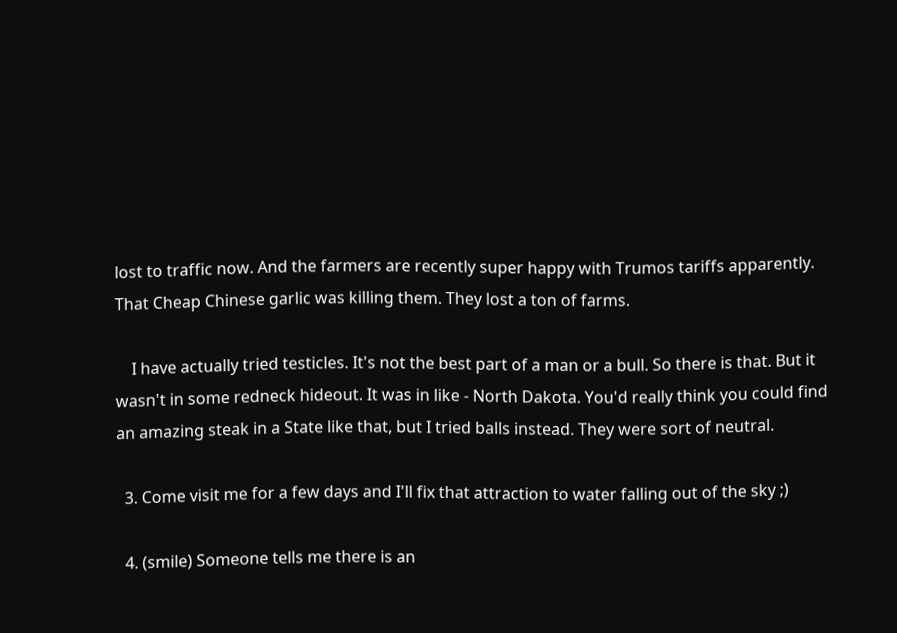lost to traffic now. And the farmers are recently super happy with Trumos tariffs apparently. That Cheap Chinese garlic was killing them. They lost a ton of farms.

    I have actually tried testicles. It's not the best part of a man or a bull. So there is that. But it wasn't in some redneck hideout. It was in like - North Dakota. You'd really think you could find an amazing steak in a State like that, but I tried balls instead. They were sort of neutral.

  3. Come visit me for a few days and I'll fix that attraction to water falling out of the sky ;)

  4. (smile) Someone tells me there is an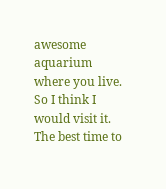awesome aquarium where you live. So I think I would visit it. The best time to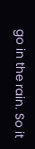go in the rain. So it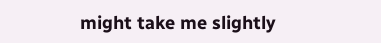might take me slightly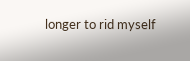longer to rid myself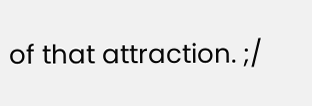of that attraction. ;/